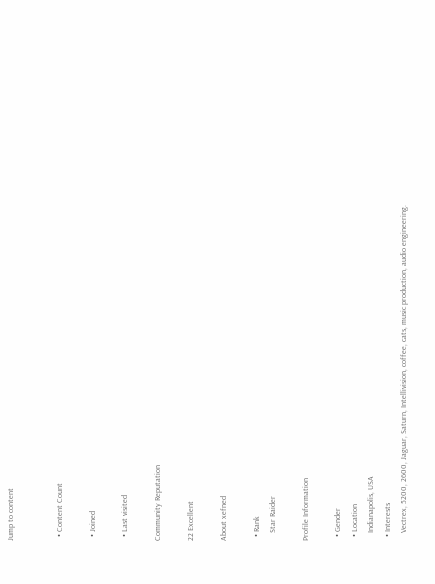Jump to content


  • Content Count

  • Joined

  • Last visited

Community Reputation

22 Excellent

About xefned

  • Rank
    Star Raider

Profile Information

  • Gender
  • Location
    Indianapolis, USA
  • Interests
    Vectrex, 5200, 2600, Jaguar, Saturn, Intellivision, coffee, cats, music production, audio engineering.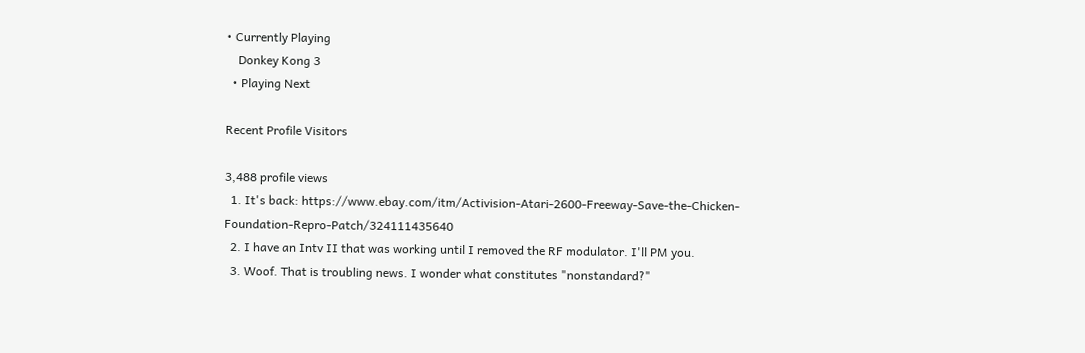• Currently Playing
    Donkey Kong 3
  • Playing Next

Recent Profile Visitors

3,488 profile views
  1. It's back: https://www.ebay.com/itm/Activision-Atari-2600-Freeway-Save-the-Chicken-Foundation-Repro-Patch/324111435640
  2. I have an Intv II that was working until I removed the RF modulator. I'll PM you.
  3. Woof. That is troubling news. I wonder what constitutes "nonstandard?"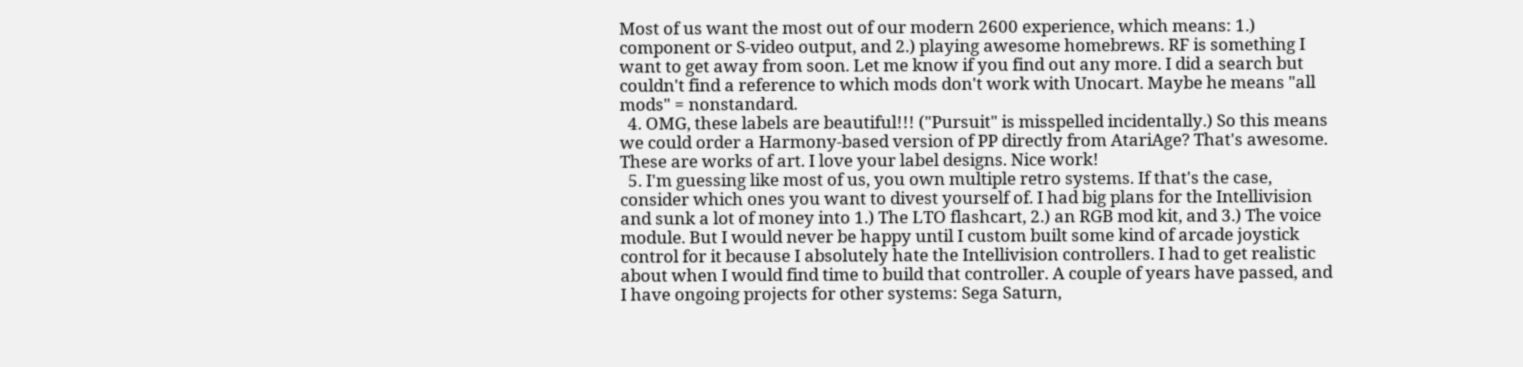Most of us want the most out of our modern 2600 experience, which means: 1.) component or S-video output, and 2.) playing awesome homebrews. RF is something I want to get away from soon. Let me know if you find out any more. I did a search but couldn't find a reference to which mods don't work with Unocart. Maybe he means "all mods" = nonstandard.
  4. OMG, these labels are beautiful!!! ("Pursuit" is misspelled incidentally.) So this means we could order a Harmony-based version of PP directly from AtariAge? That's awesome. These are works of art. I love your label designs. Nice work!
  5. I'm guessing like most of us, you own multiple retro systems. If that's the case, consider which ones you want to divest yourself of. I had big plans for the Intellivision and sunk a lot of money into 1.) The LTO flashcart, 2.) an RGB mod kit, and 3.) The voice module. But I would never be happy until I custom built some kind of arcade joystick control for it because I absolutely hate the Intellivision controllers. I had to get realistic about when I would find time to build that controller. A couple of years have passed, and I have ongoing projects for other systems: Sega Saturn,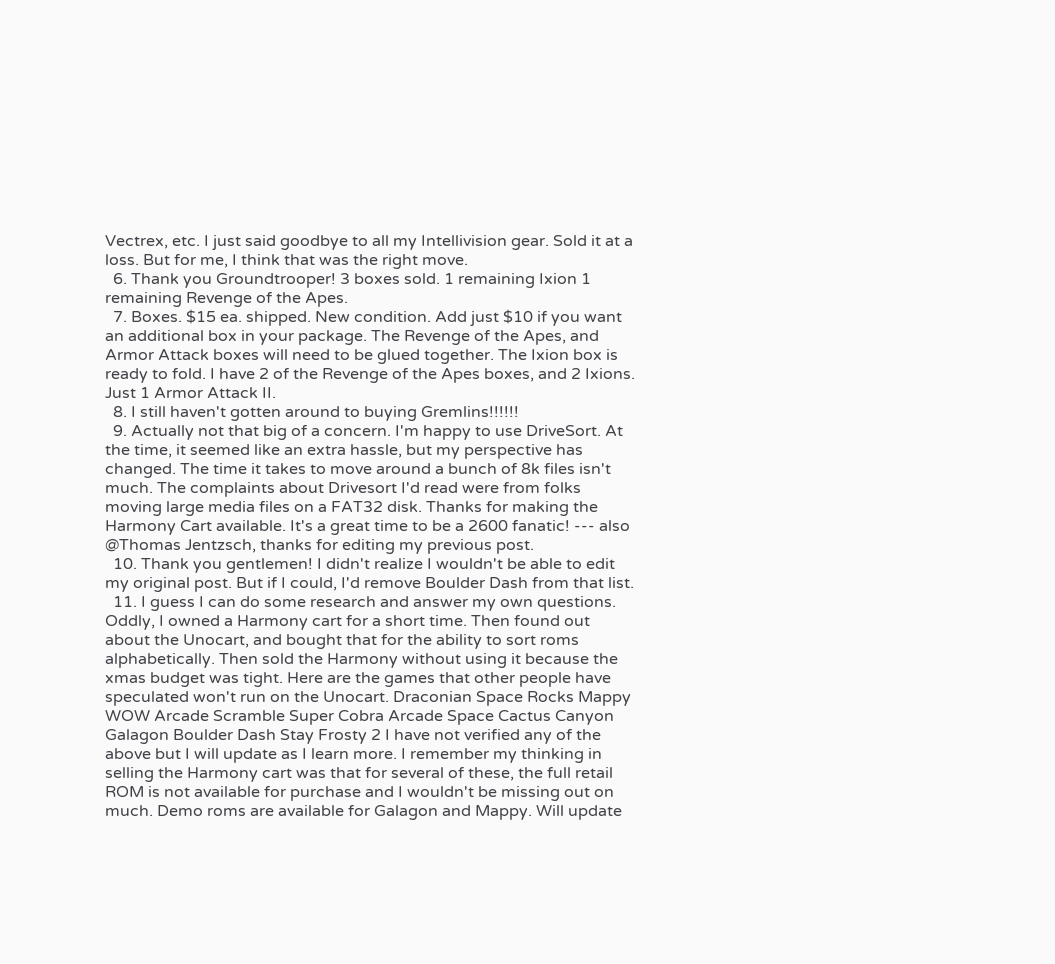Vectrex, etc. I just said goodbye to all my Intellivision gear. Sold it at a loss. But for me, I think that was the right move.
  6. Thank you Groundtrooper! 3 boxes sold. 1 remaining Ixion 1 remaining Revenge of the Apes.
  7. Boxes. $15 ea. shipped. New condition. Add just $10 if you want an additional box in your package. The Revenge of the Apes, and Armor Attack boxes will need to be glued together. The Ixion box is ready to fold. I have 2 of the Revenge of the Apes boxes, and 2 Ixions. Just 1 Armor Attack II.
  8. I still haven't gotten around to buying Gremlins!!!!!!
  9. Actually not that big of a concern. I'm happy to use DriveSort. At the time, it seemed like an extra hassle, but my perspective has changed. The time it takes to move around a bunch of 8k files isn't much. The complaints about Drivesort I'd read were from folks moving large media files on a FAT32 disk. Thanks for making the Harmony Cart available. It's a great time to be a 2600 fanatic! --- also @Thomas Jentzsch, thanks for editing my previous post.
  10. Thank you gentlemen! I didn't realize I wouldn't be able to edit my original post. But if I could, I'd remove Boulder Dash from that list.
  11. I guess I can do some research and answer my own questions. Oddly, I owned a Harmony cart for a short time. Then found out about the Unocart, and bought that for the ability to sort roms alphabetically. Then sold the Harmony without using it because the xmas budget was tight. Here are the games that other people have speculated won't run on the Unocart. Draconian Space Rocks Mappy WOW Arcade Scramble Super Cobra Arcade Space Cactus Canyon Galagon Boulder Dash Stay Frosty 2 I have not verified any of the above but I will update as I learn more. I remember my thinking in selling the Harmony cart was that for several of these, the full retail ROM is not available for purchase and I wouldn't be missing out on much. Demo roms are available for Galagon and Mappy. Will update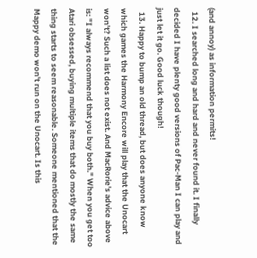(and annoy) as information permits!
  12. I searched long and hard and never found it. I finally decided I have plenty good versions of Pac-Man I can play and just let it go. Good luck though!
  13. Happy to bump an old thread, but does anyone know which games the Harmony Encore will play that the Unocart won't? Such a list does not exist. And MacRorie's advice above is: "I always recommend that you buy both." When you get too Atari obsessed, buying multiple items that do mostly the same thing starts to seem reasonable. Someone mentioned that the Mappy demo won't run on the Unocart. Is this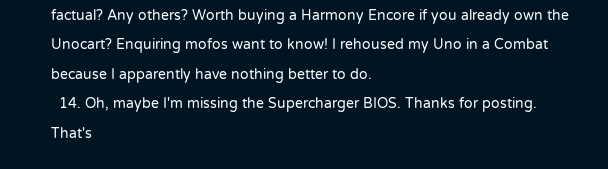factual? Any others? Worth buying a Harmony Encore if you already own the Unocart? Enquiring mofos want to know! I rehoused my Uno in a Combat because I apparently have nothing better to do.
  14. Oh, maybe I'm missing the Supercharger BIOS. Thanks for posting. That's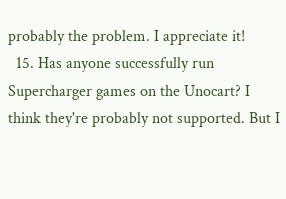probably the problem. I appreciate it!
  15. Has anyone successfully run Supercharger games on the Unocart? I think they're probably not supported. But I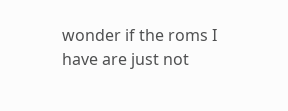wonder if the roms I have are just not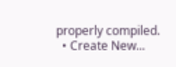properly compiled.
  • Create New...